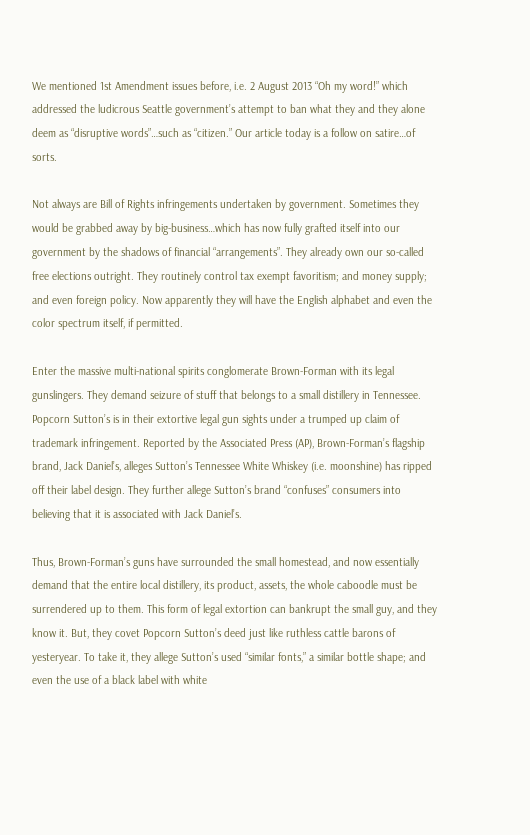We mentioned 1st Amendment issues before, i.e. 2 August 2013 “Oh my word!” which addressed the ludicrous Seattle government’s attempt to ban what they and they alone deem as “disruptive words”…such as “citizen.” Our article today is a follow on satire…of sorts.

Not always are Bill of Rights infringements undertaken by government. Sometimes they would be grabbed away by big-business…which has now fully grafted itself into our government by the shadows of financial “arrangements”. They already own our so-called free elections outright. They routinely control tax exempt favoritism; and money supply; and even foreign policy. Now apparently they will have the English alphabet and even the color spectrum itself, if permitted.

Enter the massive multi-national spirits conglomerate Brown-Forman with its legal gunslingers. They demand seizure of stuff that belongs to a small distillery in Tennessee. Popcorn Sutton’s is in their extortive legal gun sights under a trumped up claim of trademark infringement. Reported by the Associated Press (AP), Brown-Forman’s flagship brand, Jack Daniel’s, alleges Sutton’s Tennessee White Whiskey (i.e. moonshine) has ripped off their label design. They further allege Sutton’s brand “confuses” consumers into believing that it is associated with Jack Daniel’s.

Thus, Brown-Forman’s guns have surrounded the small homestead, and now essentially demand that the entire local distillery, its product, assets, the whole caboodle must be surrendered up to them. This form of legal extortion can bankrupt the small guy, and they know it. But, they covet Popcorn Sutton’s deed just like ruthless cattle barons of yesteryear. To take it, they allege Sutton’s used “similar fonts,” a similar bottle shape; and even the use of a black label with white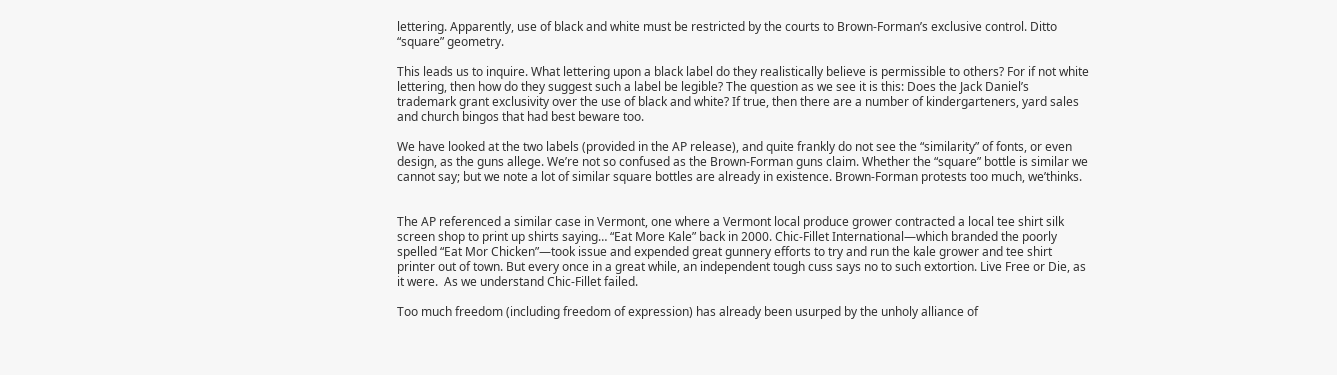lettering. Apparently, use of black and white must be restricted by the courts to Brown-Forman’s exclusive control. Ditto “square” geometry.

This leads us to inquire. What lettering upon a black label do they realistically believe is permissible to others? For if not white lettering, then how do they suggest such a label be legible? The question as we see it is this: Does the Jack Daniel’s trademark grant exclusivity over the use of black and white? If true, then there are a number of kindergarteners, yard sales and church bingos that had best beware too.

We have looked at the two labels (provided in the AP release), and quite frankly do not see the “similarity” of fonts, or even design, as the guns allege. We’re not so confused as the Brown-Forman guns claim. Whether the “square” bottle is similar we cannot say; but we note a lot of similar square bottles are already in existence. Brown-Forman protests too much, we’thinks.


The AP referenced a similar case in Vermont, one where a Vermont local produce grower contracted a local tee shirt silk screen shop to print up shirts saying… “Eat More Kale” back in 2000. Chic-Fillet International—which branded the poorly spelled “Eat Mor Chicken”—took issue and expended great gunnery efforts to try and run the kale grower and tee shirt printer out of town. But every once in a great while, an independent tough cuss says no to such extortion. Live Free or Die, as it were.  As we understand Chic-Fillet failed.

Too much freedom (including freedom of expression) has already been usurped by the unholy alliance of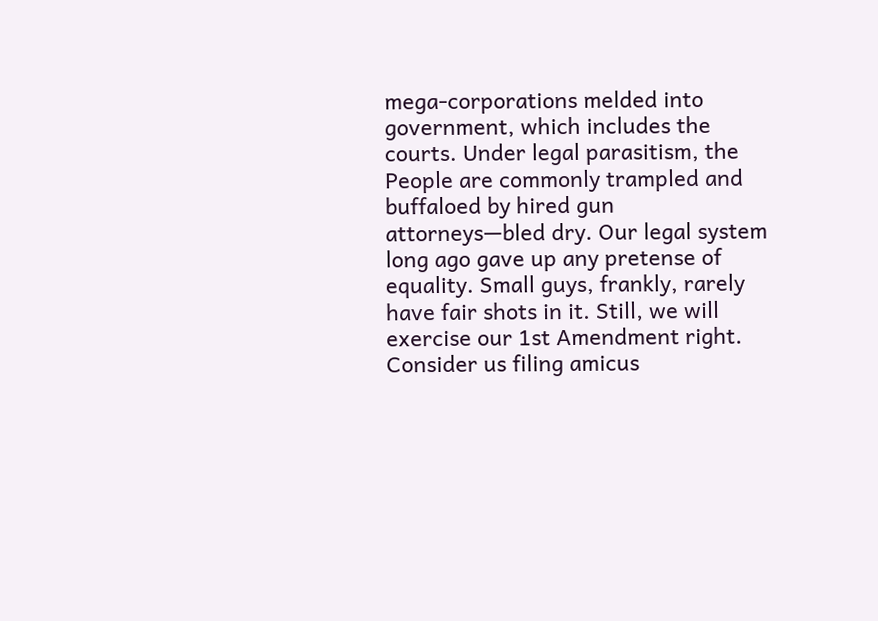mega-corporations melded into government, which includes the courts. Under legal parasitism, the People are commonly trampled and buffaloed by hired gun attorneys—bled dry. Our legal system long ago gave up any pretense of equality. Small guys, frankly, rarely have fair shots in it. Still, we will exercise our 1st Amendment right. Consider us filing amicus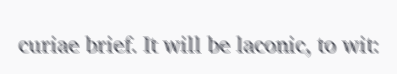curiae brief. It will be laconic, to wit: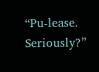“Pu-lease. Seriously?”